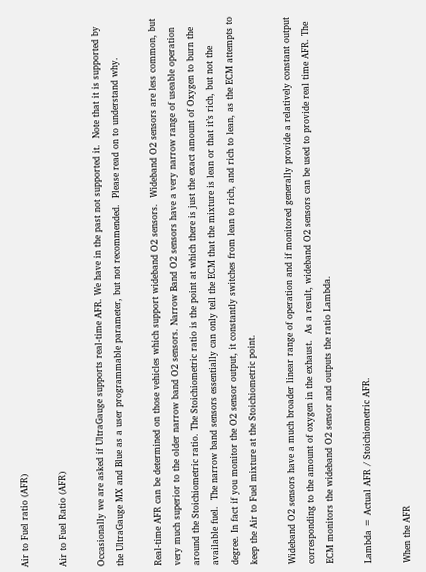Air to Fuel ratio (AFR)

Air to Fuel Ratio (AFR)

Occasionally we are asked if UltraGauge supports real-time AFR. We have in the past not supported it.  Note that it is supported by the UltraGauge MX and Blue as a user programmable parameter, but not recommended.  Please read on to understand why.

Real-time AFR can be determined on those vehicles which support wideband O2 sensors.  Wideband O2 sensors are less common, but very much superior to the older narrow band O2 sensors. Narrow Band O2 sensors have a very narrow range of useable operation around the Stoichiometric ratio. The Stoichiometric ratio is the point at which there is just the exact amount of Oxygen to burn the available fuel.  The narrow band sensors essentially can only tell the ECM that the mixture is lean or that it’s rich, but not the degree. In fact if you monitor the O2 sensor output, it constantly switches from lean to rich, and rich to lean, as the ECM attempts to keep the Air to Fuel mixture at the Stoichiometric point.

Wideband O2 sensors have a much broader linear range of operation and if monitored generally provide a relatively constant output corresponding to the amount of oxygen in the exhaust.  As a result, wideband O2 sensors can be used to provide real time AFR. The ECM monitors the wideband O2 sensor and outputs the ratio Lambda.

Lambda = Actual AFR / Stoichiometric AFR.

When the AFR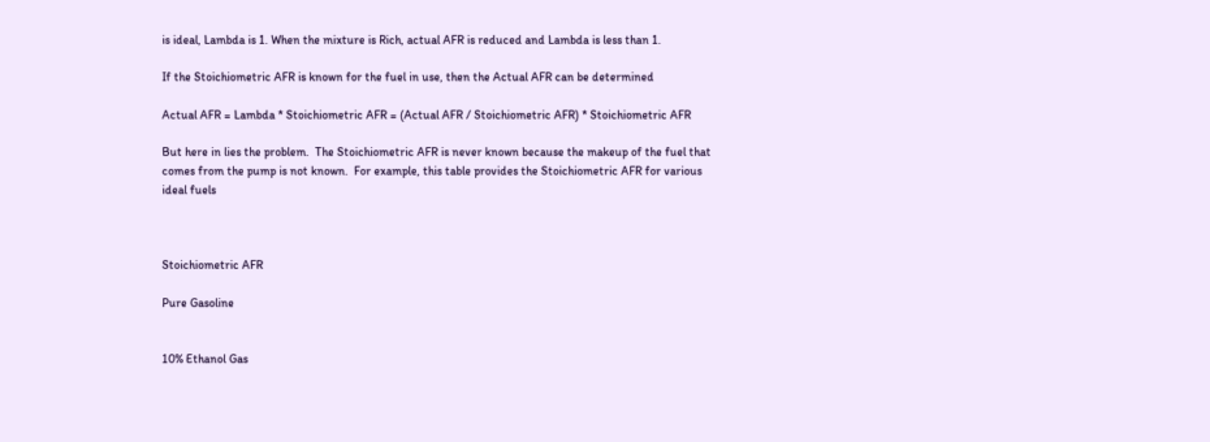is ideal, Lambda is 1. When the mixture is Rich, actual AFR is reduced and Lambda is less than 1.

If the Stoichiometric AFR is known for the fuel in use, then the Actual AFR can be determined

Actual AFR = Lambda * Stoichiometric AFR = (Actual AFR / Stoichiometric AFR) * Stoichiometric AFR

But here in lies the problem.  The Stoichiometric AFR is never known because the makeup of the fuel that comes from the pump is not known.  For example, this table provides the Stoichiometric AFR for various ideal fuels



Stoichiometric AFR

Pure Gasoline


10% Ethanol Gas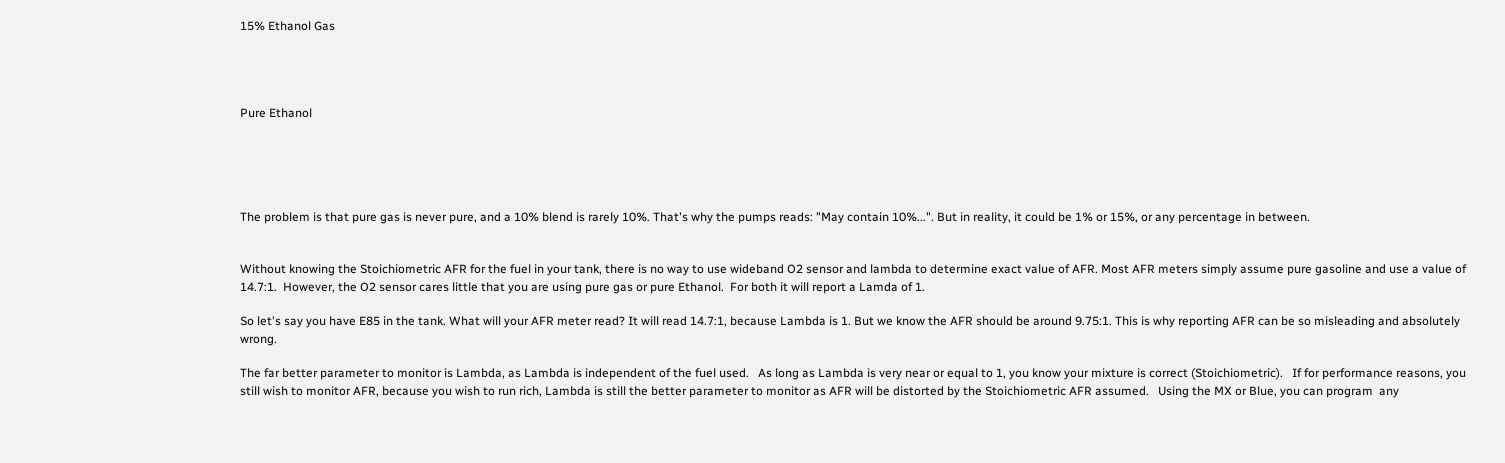15% Ethanol Gas




Pure Ethanol





The problem is that pure gas is never pure, and a 10% blend is rarely 10%. That's why the pumps reads: "May contain 10%...". But in reality, it could be 1% or 15%, or any percentage in between.


Without knowing the Stoichiometric AFR for the fuel in your tank, there is no way to use wideband O2 sensor and lambda to determine exact value of AFR. Most AFR meters simply assume pure gasoline and use a value of 14.7:1.  However, the O2 sensor cares little that you are using pure gas or pure Ethanol.  For both it will report a Lamda of 1.

So let's say you have E85 in the tank. What will your AFR meter read? It will read 14.7:1, because Lambda is 1. But we know the AFR should be around 9.75:1. This is why reporting AFR can be so misleading and absolutely wrong.

The far better parameter to monitor is Lambda, as Lambda is independent of the fuel used.   As long as Lambda is very near or equal to 1, you know your mixture is correct (Stoichiometric).   If for performance reasons, you still wish to monitor AFR, because you wish to run rich, Lambda is still the better parameter to monitor as AFR will be distorted by the Stoichiometric AFR assumed.   Using the MX or Blue, you can program  any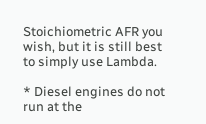Stoichiometric AFR you wish, but it is still best to simply use Lambda.

* Diesel engines do not run at the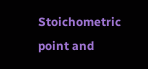Stoichometric point and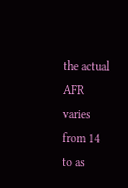the actual AFR varies from 14 to as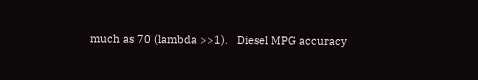much as 70 (lambda >>1).   Diesel MPG accuracy